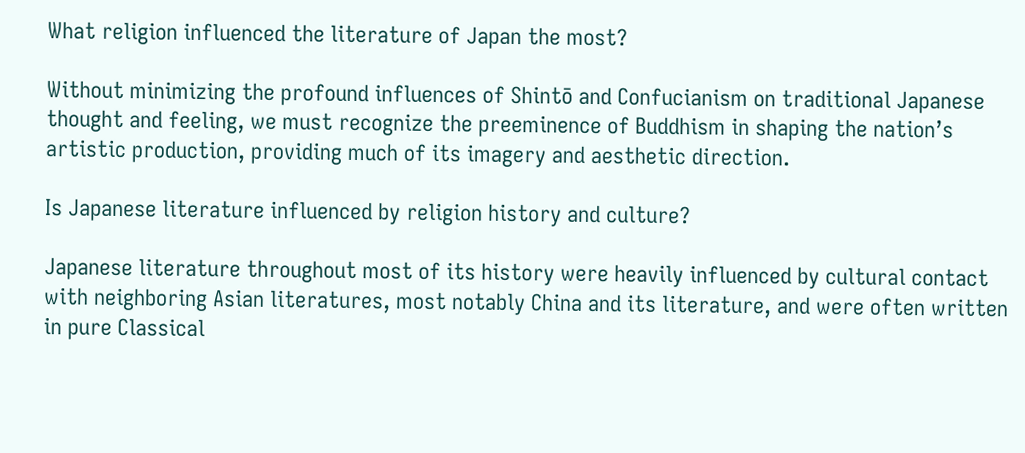What religion influenced the literature of Japan the most?

Without minimizing the profound influences of Shintō and Confucianism on traditional Japanese thought and feeling, we must recognize the preeminence of Buddhism in shaping the nation’s artistic production, providing much of its imagery and aesthetic direction.

Is Japanese literature influenced by religion history and culture?

Japanese literature throughout most of its history were heavily influenced by cultural contact with neighboring Asian literatures, most notably China and its literature, and were often written in pure Classical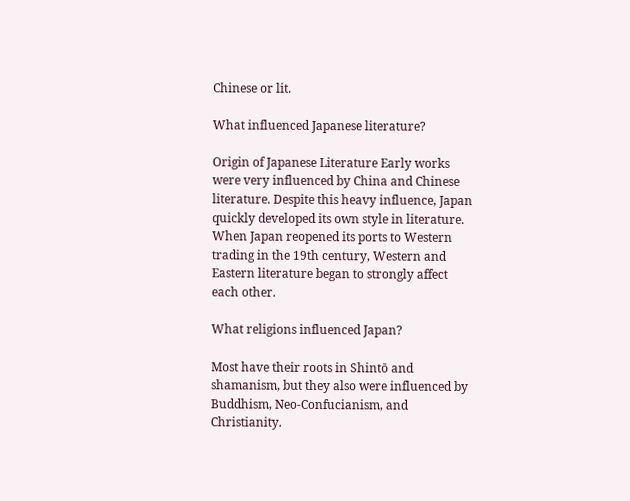Chinese or lit.

What influenced Japanese literature?

Origin of Japanese Literature Early works were very influenced by China and Chinese literature. Despite this heavy influence, Japan quickly developed its own style in literature. When Japan reopened its ports to Western trading in the 19th century, Western and Eastern literature began to strongly affect each other.

What religions influenced Japan?

Most have their roots in Shintō and shamanism, but they also were influenced by Buddhism, Neo-Confucianism, and Christianity.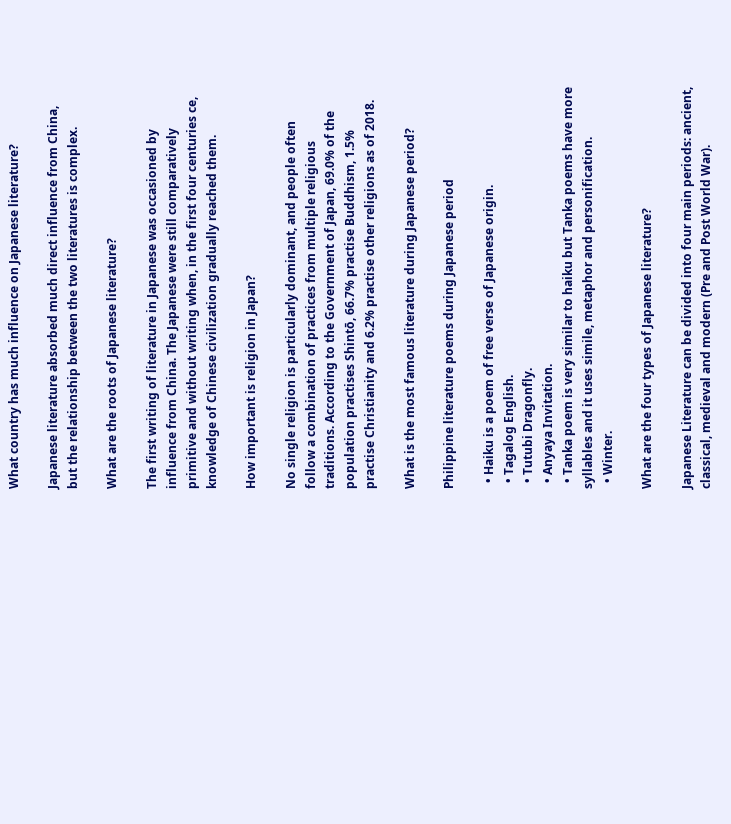What country has much influence on Japanese literature?

Japanese literature absorbed much direct influence from China, but the relationship between the two literatures is complex.

What are the roots of Japanese literature?

The first writing of literature in Japanese was occasioned by influence from China. The Japanese were still comparatively primitive and without writing when, in the first four centuries ce, knowledge of Chinese civilization gradually reached them.

How important is religion in Japan?

No single religion is particularly dominant, and people often follow a combination of practices from multiple religious traditions. According to the Government of Japan, 69.0% of the population practises Shintō, 66.7% practise Buddhism, 1.5% practise Christianity and 6.2% practise other religions as of 2018.

What is the most famous literature during Japanese period?

Philippine literature poems during Japanese period

  • Haiku is a poem of free verse of Japanese origin.
  • Tagalog English.
  • Tutubi Dragonfly.
  • Anyaya Invitation.
  • Tanka poem is very similar to haiku but Tanka poems have more syllables and it uses simile, metaphor and personification.
  • Winter.

What are the four types of Japanese literature?

Japanese Literature can be divided into four main periods: ancient, classical, medieval and modern (Pre and Post World War).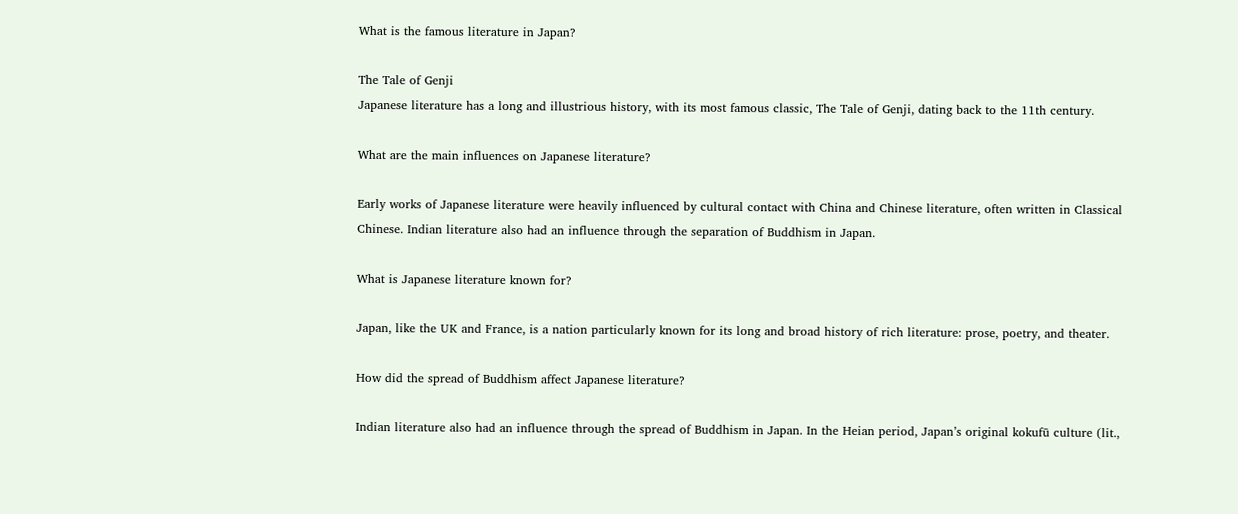What is the famous literature in Japan?

The Tale of Genji
Japanese literature has a long and illustrious history, with its most famous classic, The Tale of Genji, dating back to the 11th century.

What are the main influences on Japanese literature?

Early works of Japanese literature were heavily influenced by cultural contact with China and Chinese literature, often written in Classical Chinese. Indian literature also had an influence through the separation of Buddhism in Japan.

What is Japanese literature known for?

Japan, like the UK and France, is a nation particularly known for its long and broad history of rich literature: prose, poetry, and theater.

How did the spread of Buddhism affect Japanese literature?

Indian literature also had an influence through the spread of Buddhism in Japan. In the Heian period, Japan’s original kokufū culture (lit.,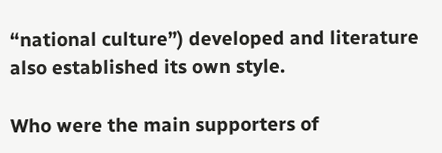“national culture”) developed and literature also established its own style.

Who were the main supporters of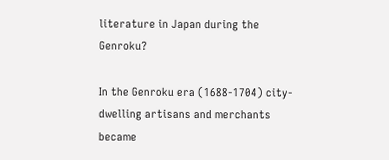literature in Japan during the Genroku?

In the Genroku era (1688-1704) city-dwelling artisans and merchants became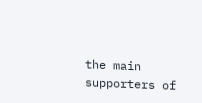the main supporters of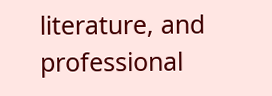literature, and professional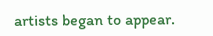artists began to appear.